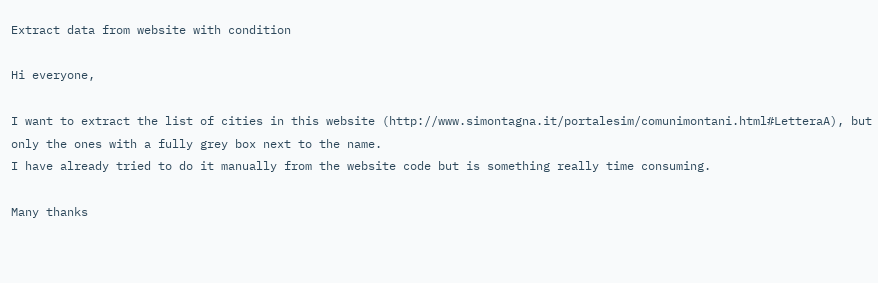Extract data from website with condition

Hi everyone,

I want to extract the list of cities in this website (http://www.simontagna.it/portalesim/comunimontani.html#LetteraA), but only the ones with a fully grey box next to the name.
I have already tried to do it manually from the website code but is something really time consuming.

Many thanks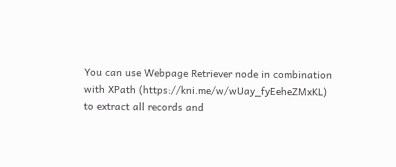You can use Webpage Retriever node in combination with XPath (https://kni.me/w/wUay_fyEeheZMxKL) to extract all records and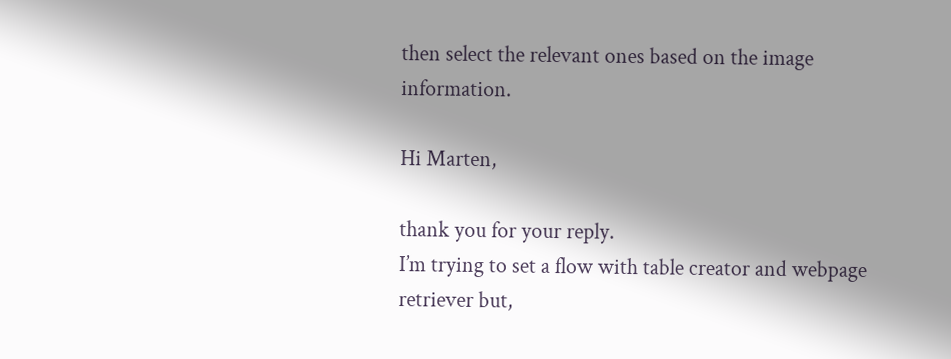then select the relevant ones based on the image information.

Hi Marten,

thank you for your reply.
I’m trying to set a flow with table creator and webpage retriever but,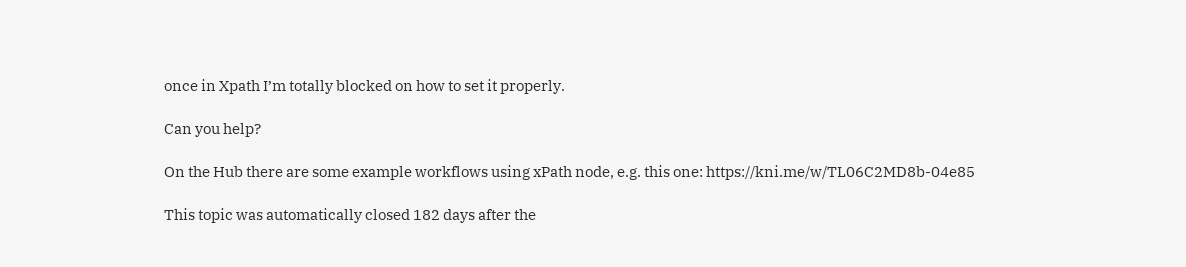once in Xpath I’m totally blocked on how to set it properly.

Can you help?

On the Hub there are some example workflows using xPath node, e.g. this one: https://kni.me/w/TL06C2MD8b-04e85

This topic was automatically closed 182 days after the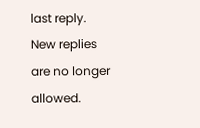last reply. New replies are no longer allowed.